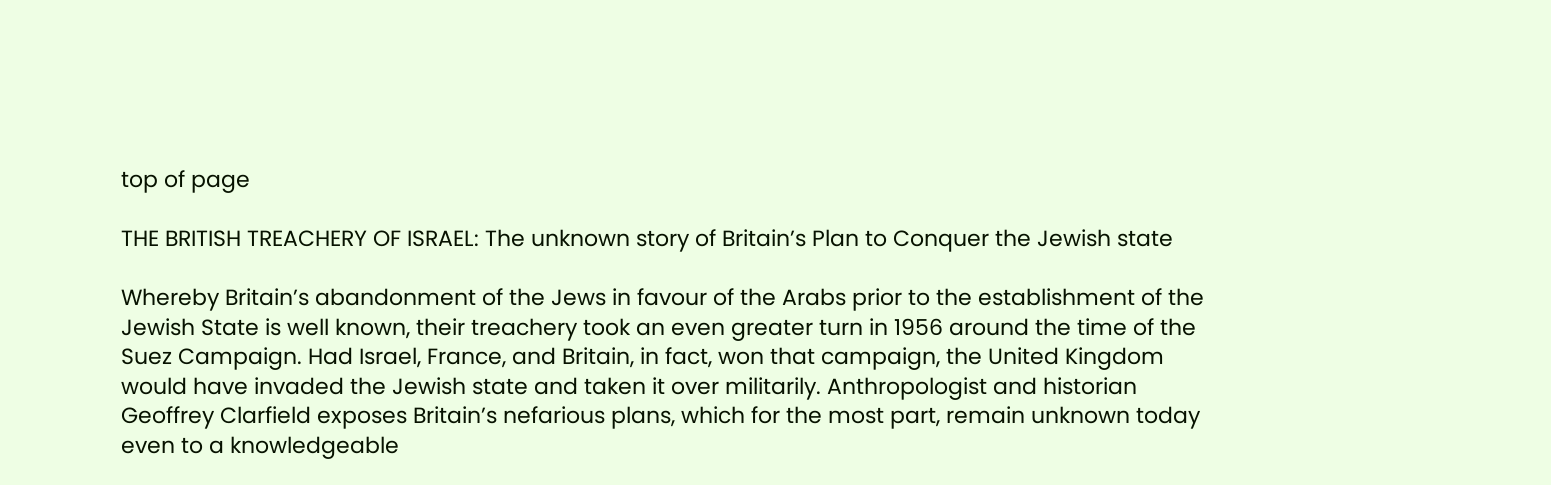top of page

THE BRITISH TREACHERY OF ISRAEL: The unknown story of Britain’s Plan to Conquer the Jewish state

Whereby Britain’s abandonment of the Jews in favour of the Arabs prior to the establishment of the Jewish State is well known, their treachery took an even greater turn in 1956 around the time of the Suez Campaign. Had Israel, France, and Britain, in fact, won that campaign, the United Kingdom would have invaded the Jewish state and taken it over militarily. Anthropologist and historian Geoffrey Clarfield exposes Britain’s nefarious plans, which for the most part, remain unknown today even to a knowledgeable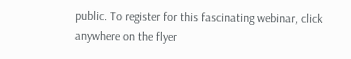public. To register for this fascinating webinar, click anywhere on the flyer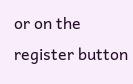or on the register button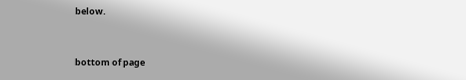below.


bottom of page